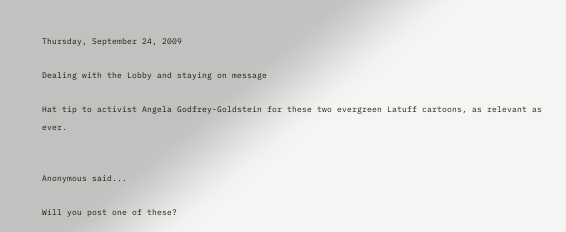Thursday, September 24, 2009

Dealing with the Lobby and staying on message

Hat tip to activist Angela Godfrey-Goldstein for these two evergreen Latuff cartoons, as relevant as ever.


Anonymous said...

Will you post one of these?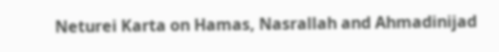Neturei Karta on Hamas, Nasrallah and Ahmadinijad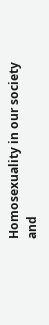Homosexuality in our society and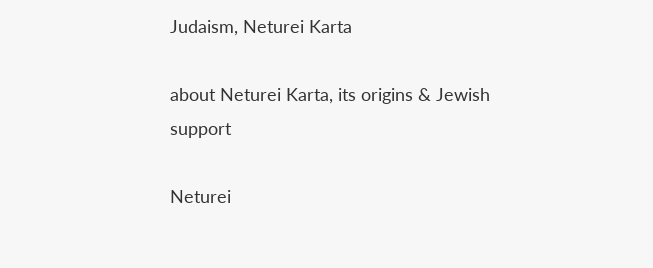Judaism, Neturei Karta

about Neturei Karta, its origins & Jewish support

Neturei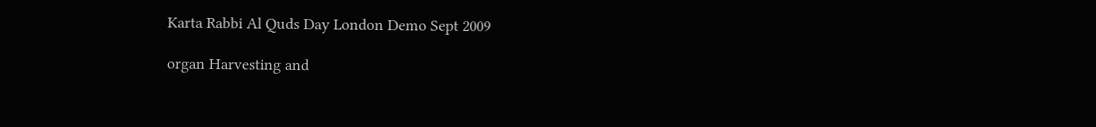Karta Rabbi Al Quds Day London Demo Sept 2009

organ Harvesting and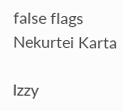false flags Nekurtei Karta

Izzy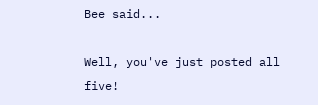Bee said...

Well, you've just posted all five!